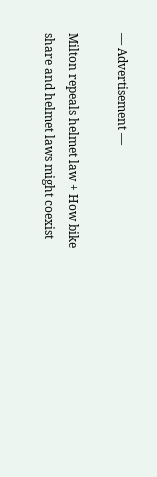— Advertisement —

Milton repeals helmet law + How bike share and helmet laws might coexist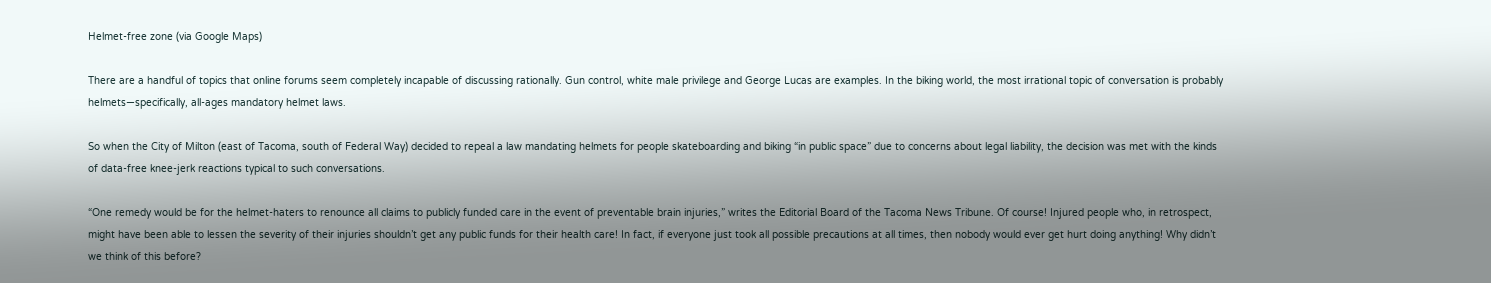Helmet-free zone (via Google Maps)

There are a handful of topics that online forums seem completely incapable of discussing rationally. Gun control, white male privilege and George Lucas are examples. In the biking world, the most irrational topic of conversation is probably helmets—specifically, all-ages mandatory helmet laws.

So when the City of Milton (east of Tacoma, south of Federal Way) decided to repeal a law mandating helmets for people skateboarding and biking “in public space” due to concerns about legal liability, the decision was met with the kinds of data-free knee-jerk reactions typical to such conversations.

“One remedy would be for the helmet-haters to renounce all claims to publicly funded care in the event of preventable brain injuries,” writes the Editorial Board of the Tacoma News Tribune. Of course! Injured people who, in retrospect, might have been able to lessen the severity of their injuries shouldn’t get any public funds for their health care! In fact, if everyone just took all possible precautions at all times, then nobody would ever get hurt doing anything! Why didn’t we think of this before?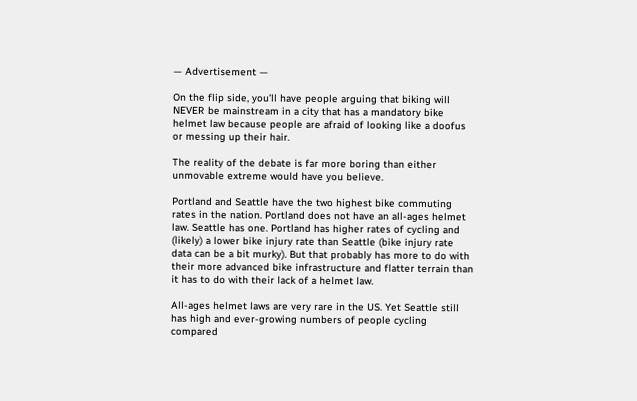— Advertisement —

On the flip side, you’ll have people arguing that biking will NEVER be mainstream in a city that has a mandatory bike helmet law because people are afraid of looking like a doofus or messing up their hair.

The reality of the debate is far more boring than either unmovable extreme would have you believe.

Portland and Seattle have the two highest bike commuting rates in the nation. Portland does not have an all-ages helmet law. Seattle has one. Portland has higher rates of cycling and (likely) a lower bike injury rate than Seattle (bike injury rate data can be a bit murky). But that probably has more to do with their more advanced bike infrastructure and flatter terrain than it has to do with their lack of a helmet law.

All-ages helmet laws are very rare in the US. Yet Seattle still has high and ever-growing numbers of people cycling compared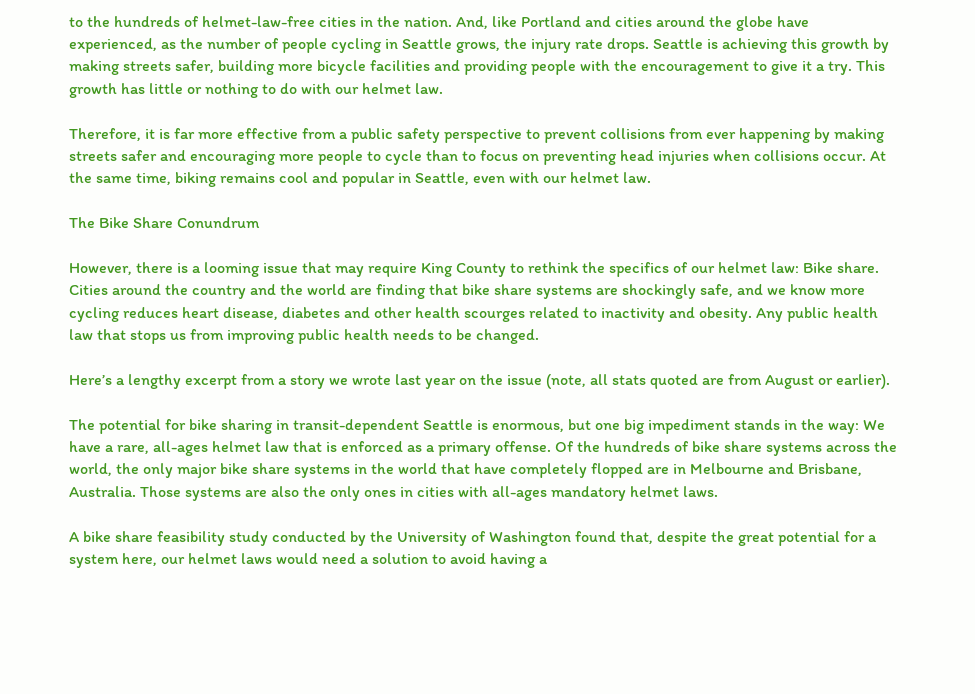to the hundreds of helmet-law-free cities in the nation. And, like Portland and cities around the globe have experienced, as the number of people cycling in Seattle grows, the injury rate drops. Seattle is achieving this growth by making streets safer, building more bicycle facilities and providing people with the encouragement to give it a try. This growth has little or nothing to do with our helmet law.

Therefore, it is far more effective from a public safety perspective to prevent collisions from ever happening by making streets safer and encouraging more people to cycle than to focus on preventing head injuries when collisions occur. At the same time, biking remains cool and popular in Seattle, even with our helmet law.

The Bike Share Conundrum

However, there is a looming issue that may require King County to rethink the specifics of our helmet law: Bike share. Cities around the country and the world are finding that bike share systems are shockingly safe, and we know more cycling reduces heart disease, diabetes and other health scourges related to inactivity and obesity. Any public health law that stops us from improving public health needs to be changed.

Here’s a lengthy excerpt from a story we wrote last year on the issue (note, all stats quoted are from August or earlier).

The potential for bike sharing in transit-dependent Seattle is enormous, but one big impediment stands in the way: We have a rare, all-ages helmet law that is enforced as a primary offense. Of the hundreds of bike share systems across the world, the only major bike share systems in the world that have completely flopped are in Melbourne and Brisbane, Australia. Those systems are also the only ones in cities with all-ages mandatory helmet laws.

A bike share feasibility study conducted by the University of Washington found that, despite the great potential for a system here, our helmet laws would need a solution to avoid having a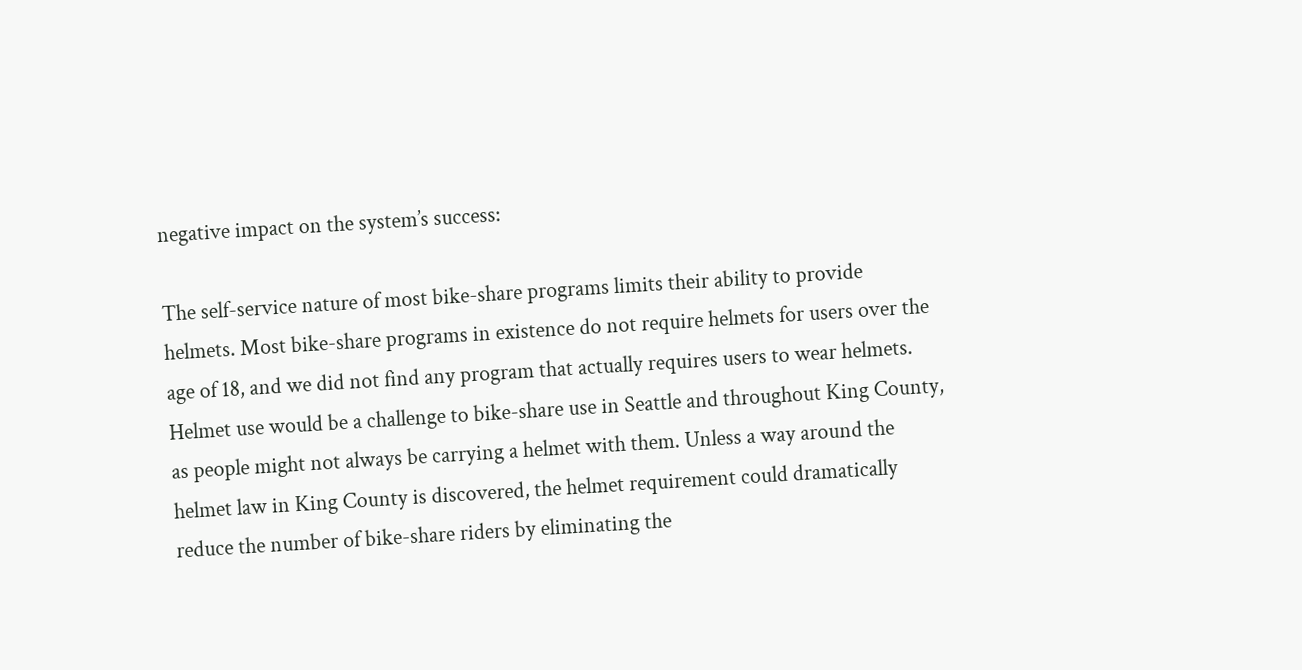negative impact on the system’s success:

The self-service nature of most bike-share programs limits their ability to provide helmets. Most bike-share programs in existence do not require helmets for users over the age of 18, and we did not find any program that actually requires users to wear helmets. Helmet use would be a challenge to bike-share use in Seattle and throughout King County, as people might not always be carrying a helmet with them. Unless a way around the helmet law in King County is discovered, the helmet requirement could dramatically reduce the number of bike-share riders by eliminating the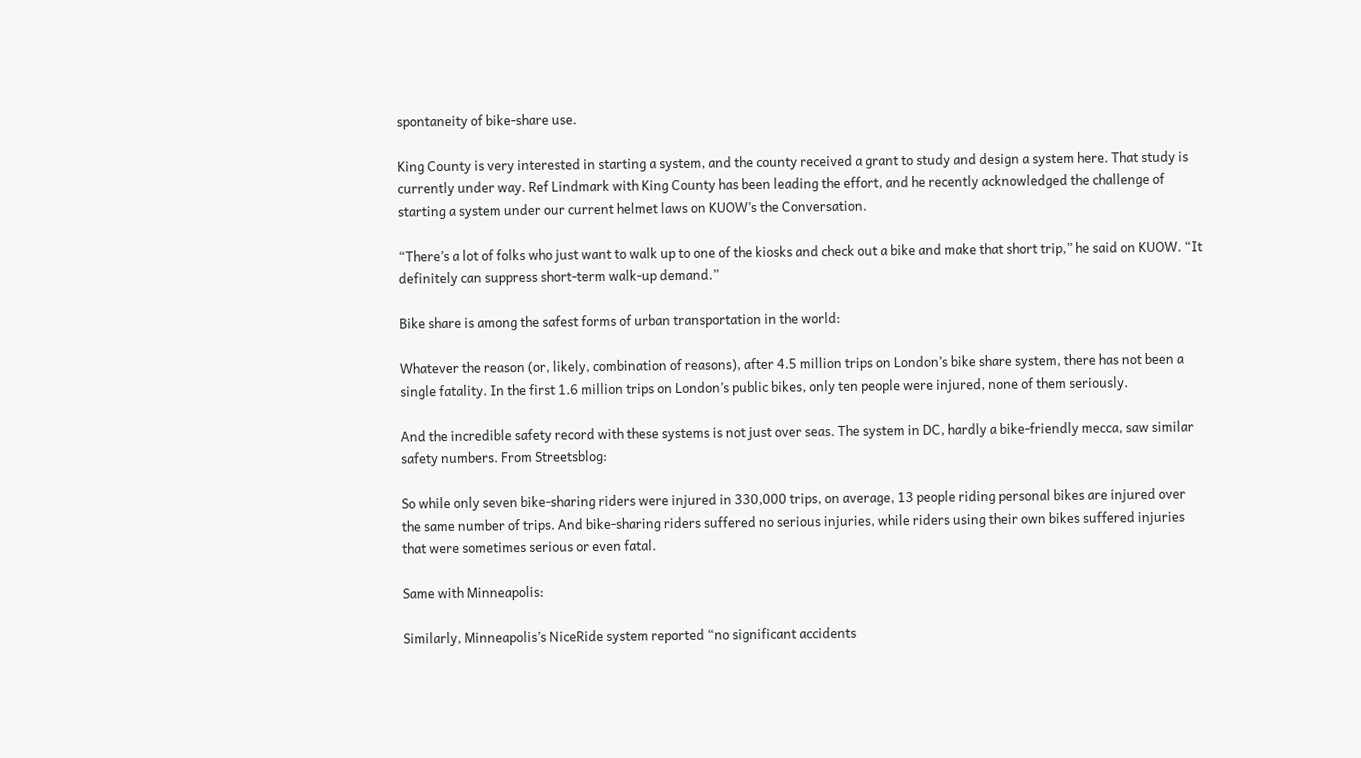spontaneity of bike-share use.

King County is very interested in starting a system, and the county received a grant to study and design a system here. That study is currently under way. Ref Lindmark with King County has been leading the effort, and he recently acknowledged the challenge of starting a system under our current helmet laws on KUOW’s the Conversation.

“There’s a lot of folks who just want to walk up to one of the kiosks and check out a bike and make that short trip,” he said on KUOW. “It definitely can suppress short-term walk-up demand.”

Bike share is among the safest forms of urban transportation in the world:

Whatever the reason (or, likely, combination of reasons), after 4.5 million trips on London’s bike share system, there has not been a single fatality. In the first 1.6 million trips on London’s public bikes, only ten people were injured, none of them seriously.

And the incredible safety record with these systems is not just over seas. The system in DC, hardly a bike-friendly mecca, saw similar safety numbers. From Streetsblog:

So while only seven bike-sharing riders were injured in 330,000 trips, on average, 13 people riding personal bikes are injured over the same number of trips. And bike-sharing riders suffered no serious injuries, while riders using their own bikes suffered injuries that were sometimes serious or even fatal.

Same with Minneapolis:

Similarly, Minneapolis’s NiceRide system reported “no significant accidents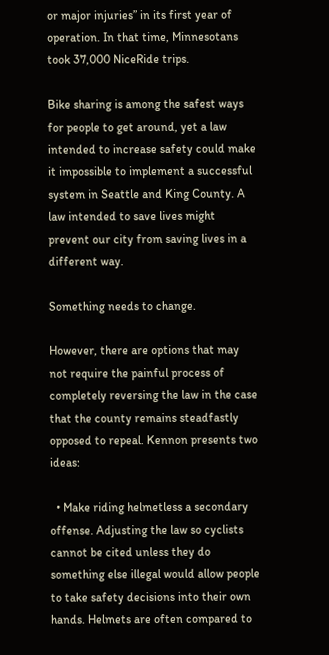or major injuries” in its first year of operation. In that time, Minnesotans took 37,000 NiceRide trips.

Bike sharing is among the safest ways for people to get around, yet a law intended to increase safety could make it impossible to implement a successful system in Seattle and King County. A law intended to save lives might prevent our city from saving lives in a different way.

Something needs to change.

However, there are options that may not require the painful process of completely reversing the law in the case that the county remains steadfastly opposed to repeal. Kennon presents two ideas:

  • Make riding helmetless a secondary offense. Adjusting the law so cyclists cannot be cited unless they do something else illegal would allow people to take safety decisions into their own hands. Helmets are often compared to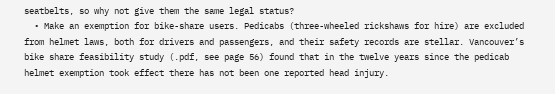seatbelts, so why not give them the same legal status?
  • Make an exemption for bike-share users. Pedicabs (three-wheeled rickshaws for hire) are excluded from helmet laws, both for drivers and passengers, and their safety records are stellar. Vancouver’s bike share feasibility study (.pdf, see page 56) found that in the twelve years since the pedicab helmet exemption took effect there has not been one reported head injury.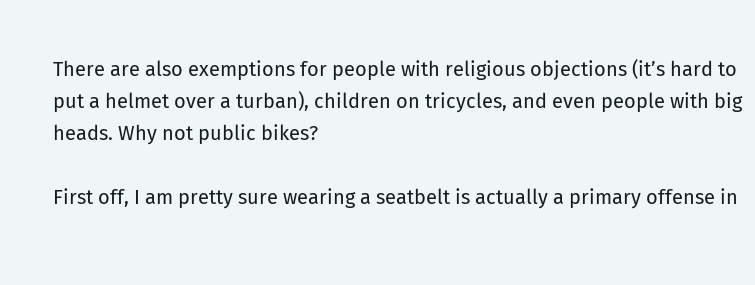There are also exemptions for people with religious objections (it’s hard to put a helmet over a turban), children on tricycles, and even people with big heads. Why not public bikes?

First off, I am pretty sure wearing a seatbelt is actually a primary offense in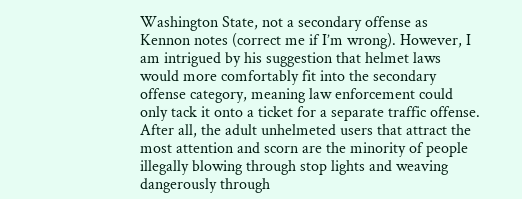Washington State, not a secondary offense as Kennon notes (correct me if I’m wrong). However, I am intrigued by his suggestion that helmet laws would more comfortably fit into the secondary offense category, meaning law enforcement could only tack it onto a ticket for a separate traffic offense. After all, the adult unhelmeted users that attract the most attention and scorn are the minority of people illegally blowing through stop lights and weaving dangerously through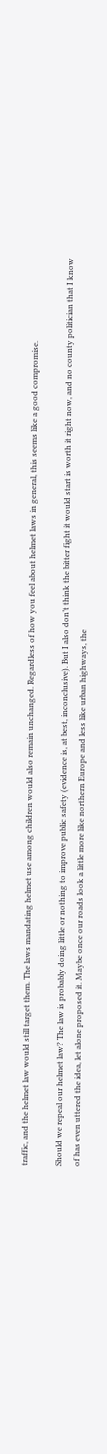traffic, and the helmet law would still target them. The laws mandating helmet use among children would also remain unchanged. Regardless of how you feel about helmet laws in general, this seems like a good compromise.

Should we repeal our helmet law? The law is probably doing little or nothing to improve public safety (evidence is, at best, inconclusive). But I also don’t think the bitter fight it would start is worth it right now, and no county politician that I know of has even uttered the idea, let alone proposed it. Maybe once our roads look a little more like northern Europe and less like urban highways, the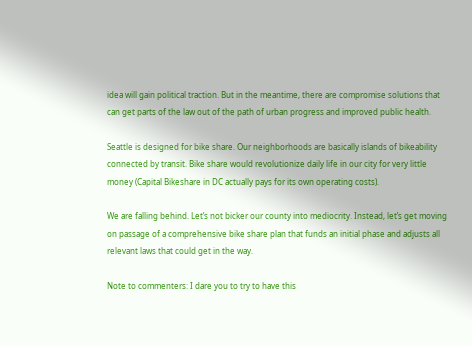idea will gain political traction. But in the meantime, there are compromise solutions that can get parts of the law out of the path of urban progress and improved public health.

Seattle is designed for bike share. Our neighborhoods are basically islands of bikeability connected by transit. Bike share would revolutionize daily life in our city for very little money (Capital Bikeshare in DC actually pays for its own operating costs).

We are falling behind. Let’s not bicker our county into mediocrity. Instead, let’s get moving on passage of a comprehensive bike share plan that funds an initial phase and adjusts all relevant laws that could get in the way.

Note to commenters: I dare you to try to have this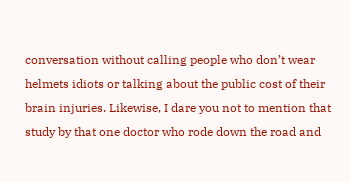conversation without calling people who don’t wear helmets idiots or talking about the public cost of their brain injuries. Likewise, I dare you not to mention that study by that one doctor who rode down the road and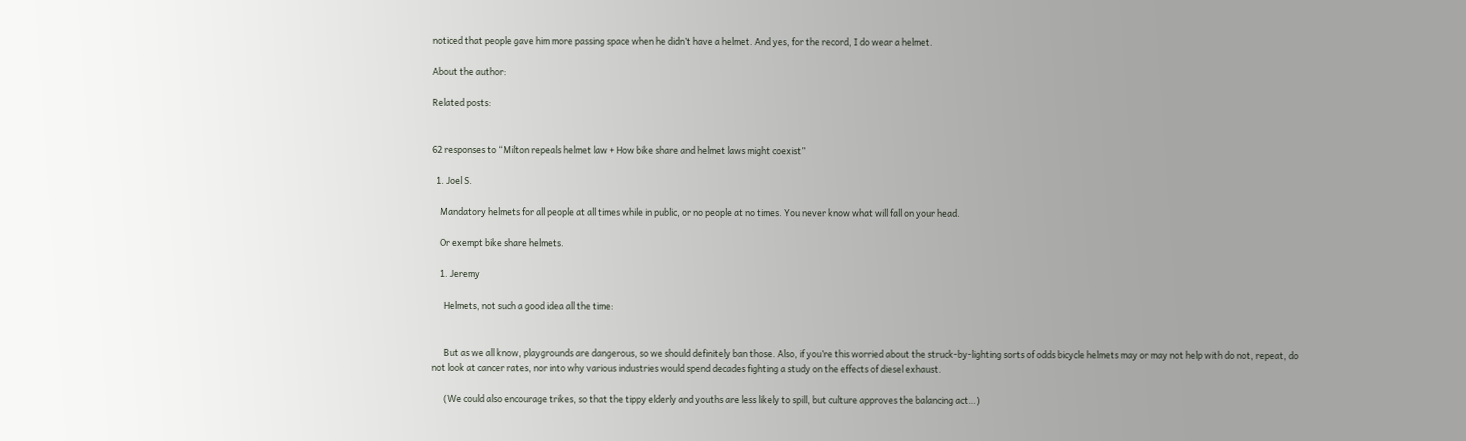noticed that people gave him more passing space when he didn’t have a helmet. And yes, for the record, I do wear a helmet.

About the author:

Related posts:


62 responses to “Milton repeals helmet law + How bike share and helmet laws might coexist”

  1. Joel S.

    Mandatory helmets for all people at all times while in public, or no people at no times. You never know what will fall on your head.

    Or exempt bike share helmets.

    1. Jeremy

      Helmets, not such a good idea all the time:


      But as we all know, playgrounds are dangerous, so we should definitely ban those. Also, if you’re this worried about the struck-by-lighting sorts of odds bicycle helmets may or may not help with do not, repeat, do not look at cancer rates, nor into why various industries would spend decades fighting a study on the effects of diesel exhaust.

      (We could also encourage trikes, so that the tippy elderly and youths are less likely to spill, but culture approves the balancing act…)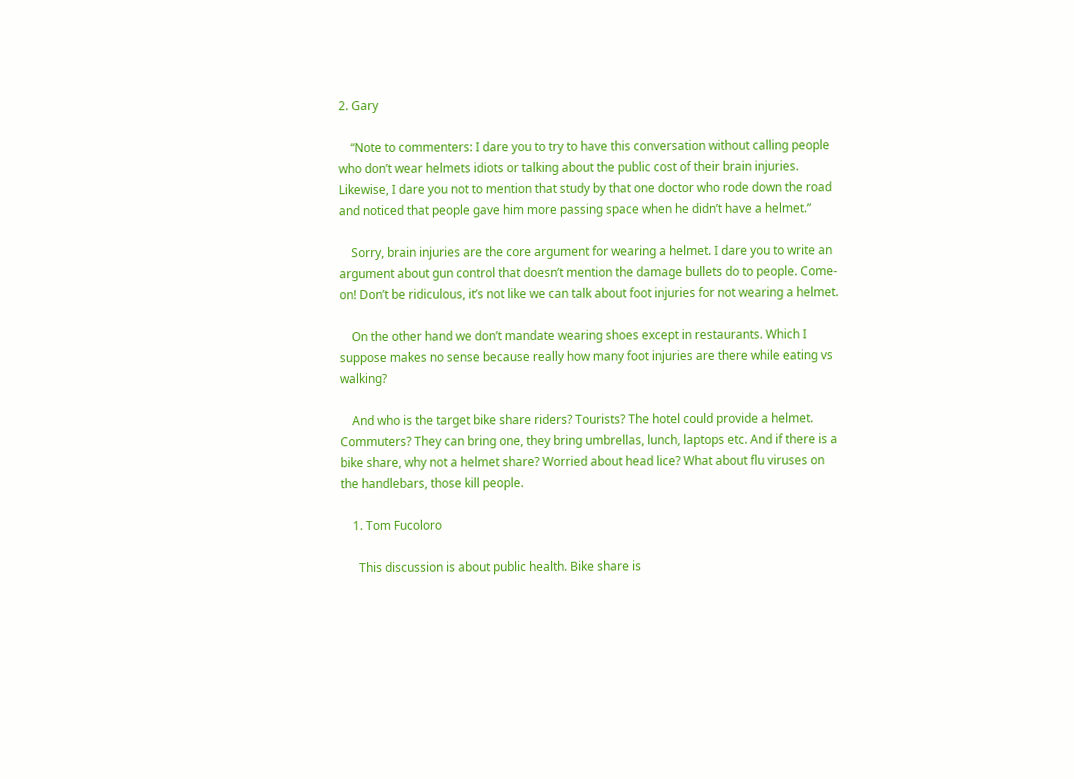2. Gary

    “Note to commenters: I dare you to try to have this conversation without calling people who don’t wear helmets idiots or talking about the public cost of their brain injuries. Likewise, I dare you not to mention that study by that one doctor who rode down the road and noticed that people gave him more passing space when he didn’t have a helmet.”

    Sorry, brain injuries are the core argument for wearing a helmet. I dare you to write an argument about gun control that doesn’t mention the damage bullets do to people. Come-on! Don’t be ridiculous, it’s not like we can talk about foot injuries for not wearing a helmet.

    On the other hand we don’t mandate wearing shoes except in restaurants. Which I suppose makes no sense because really how many foot injuries are there while eating vs walking?

    And who is the target bike share riders? Tourists? The hotel could provide a helmet. Commuters? They can bring one, they bring umbrellas, lunch, laptops etc. And if there is a bike share, why not a helmet share? Worried about head lice? What about flu viruses on the handlebars, those kill people.

    1. Tom Fucoloro

      This discussion is about public health. Bike share is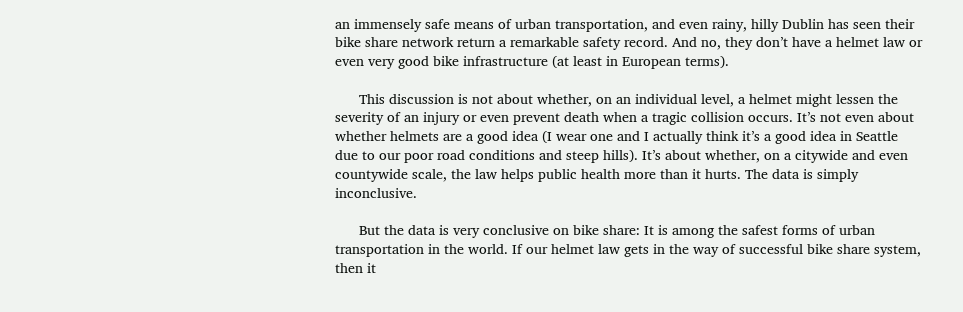an immensely safe means of urban transportation, and even rainy, hilly Dublin has seen their bike share network return a remarkable safety record. And no, they don’t have a helmet law or even very good bike infrastructure (at least in European terms).

      This discussion is not about whether, on an individual level, a helmet might lessen the severity of an injury or even prevent death when a tragic collision occurs. It’s not even about whether helmets are a good idea (I wear one and I actually think it’s a good idea in Seattle due to our poor road conditions and steep hills). It’s about whether, on a citywide and even countywide scale, the law helps public health more than it hurts. The data is simply inconclusive.

      But the data is very conclusive on bike share: It is among the safest forms of urban transportation in the world. If our helmet law gets in the way of successful bike share system, then it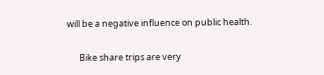will be a negative influence on public health.

      Bike share trips are very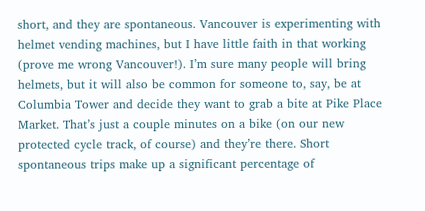short, and they are spontaneous. Vancouver is experimenting with helmet vending machines, but I have little faith in that working (prove me wrong Vancouver!). I’m sure many people will bring helmets, but it will also be common for someone to, say, be at Columbia Tower and decide they want to grab a bite at Pike Place Market. That’s just a couple minutes on a bike (on our new protected cycle track, of course) and they’re there. Short spontaneous trips make up a significant percentage of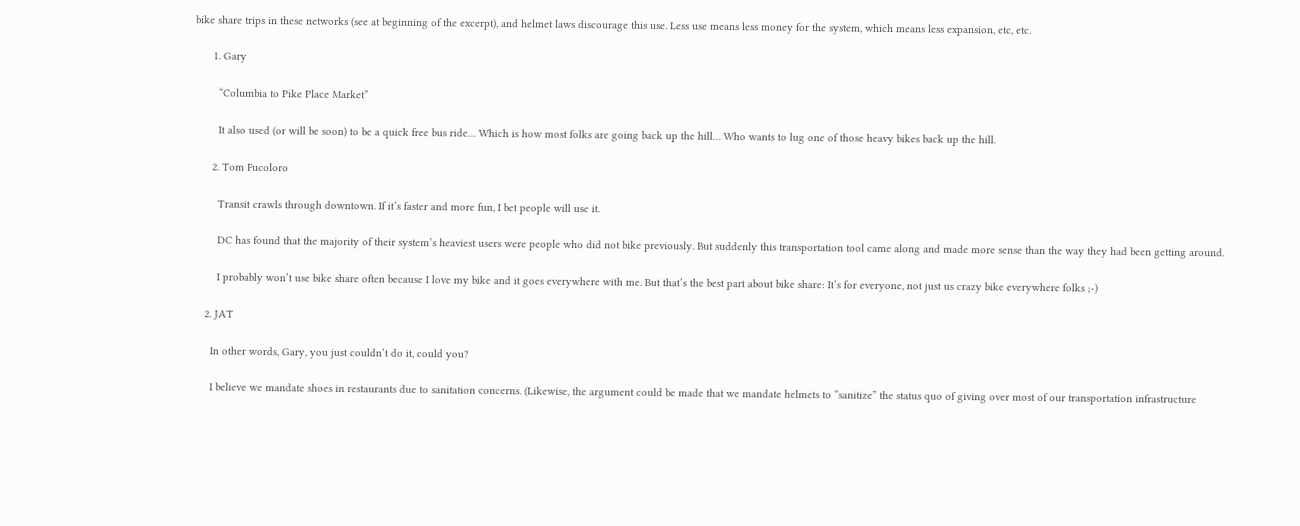bike share trips in these networks (see at beginning of the excerpt), and helmet laws discourage this use. Less use means less money for the system, which means less expansion, etc, etc.

      1. Gary

        “Columbia to Pike Place Market”

        It also used (or will be soon) to be a quick free bus ride… Which is how most folks are going back up the hill… Who wants to lug one of those heavy bikes back up the hill.

      2. Tom Fucoloro

        Transit crawls through downtown. If it’s faster and more fun, I bet people will use it.

        DC has found that the majority of their system’s heaviest users were people who did not bike previously. But suddenly this transportation tool came along and made more sense than the way they had been getting around.

        I probably won’t use bike share often because I love my bike and it goes everywhere with me. But that’s the best part about bike share: It’s for everyone, not just us crazy bike everywhere folks ;-)

    2. JAT

      In other words, Gary, you just couldn’t do it, could you?

      I believe we mandate shoes in restaurants due to sanitation concerns. (Likewise, the argument could be made that we mandate helmets to “sanitize” the status quo of giving over most of our transportation infrastructure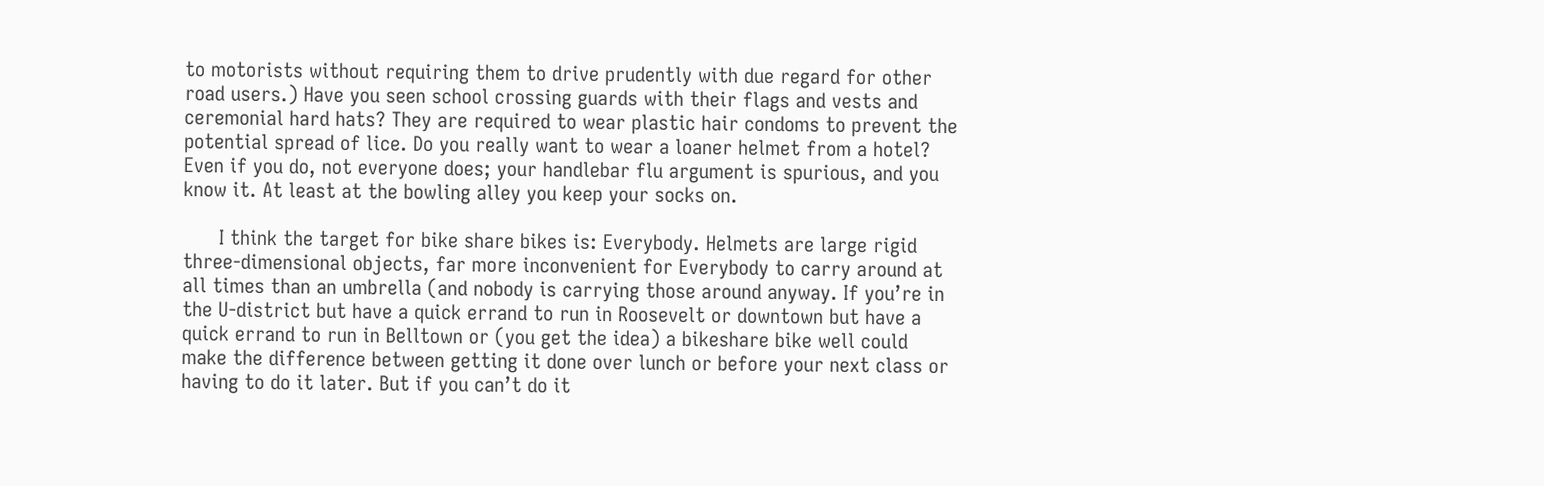to motorists without requiring them to drive prudently with due regard for other road users.) Have you seen school crossing guards with their flags and vests and ceremonial hard hats? They are required to wear plastic hair condoms to prevent the potential spread of lice. Do you really want to wear a loaner helmet from a hotel? Even if you do, not everyone does; your handlebar flu argument is spurious, and you know it. At least at the bowling alley you keep your socks on.

      I think the target for bike share bikes is: Everybody. Helmets are large rigid three-dimensional objects, far more inconvenient for Everybody to carry around at all times than an umbrella (and nobody is carrying those around anyway. If you’re in the U-district but have a quick errand to run in Roosevelt or downtown but have a quick errand to run in Belltown or (you get the idea) a bikeshare bike well could make the difference between getting it done over lunch or before your next class or having to do it later. But if you can’t do it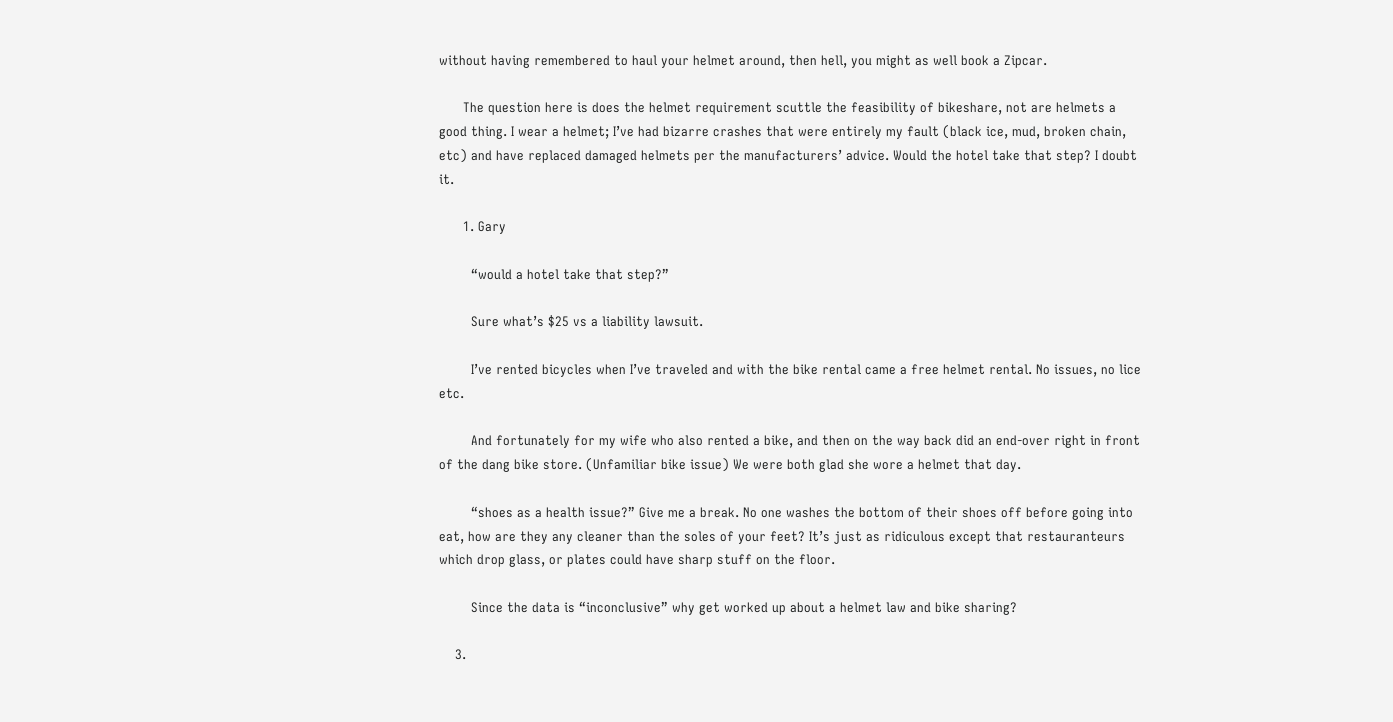without having remembered to haul your helmet around, then hell, you might as well book a Zipcar.

      The question here is does the helmet requirement scuttle the feasibility of bikeshare, not are helmets a good thing. I wear a helmet; I’ve had bizarre crashes that were entirely my fault (black ice, mud, broken chain, etc) and have replaced damaged helmets per the manufacturers’ advice. Would the hotel take that step? I doubt it.

      1. Gary

        “would a hotel take that step?”

        Sure what’s $25 vs a liability lawsuit.

        I’ve rented bicycles when I’ve traveled and with the bike rental came a free helmet rental. No issues, no lice etc.

        And fortunately for my wife who also rented a bike, and then on the way back did an end-over right in front of the dang bike store. (Unfamiliar bike issue) We were both glad she wore a helmet that day.

        “shoes as a health issue?” Give me a break. No one washes the bottom of their shoes off before going into eat, how are they any cleaner than the soles of your feet? It’s just as ridiculous except that restauranteurs which drop glass, or plates could have sharp stuff on the floor.

        Since the data is “inconclusive” why get worked up about a helmet law and bike sharing?

    3.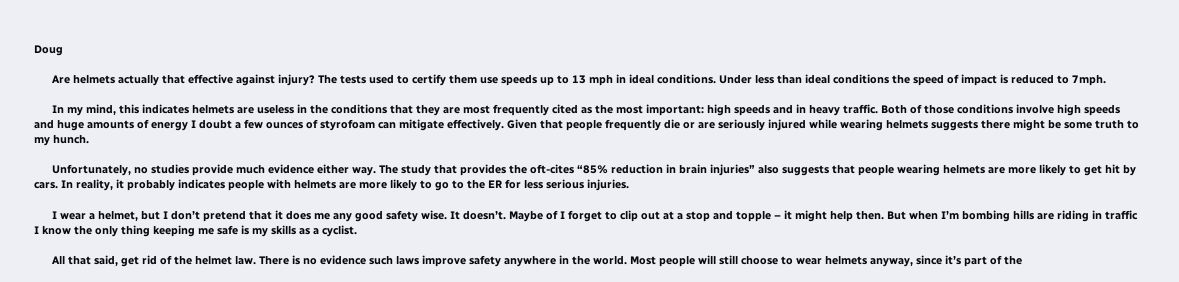Doug

      Are helmets actually that effective against injury? The tests used to certify them use speeds up to 13 mph in ideal conditions. Under less than ideal conditions the speed of impact is reduced to 7mph.

      In my mind, this indicates helmets are useless in the conditions that they are most frequently cited as the most important: high speeds and in heavy traffic. Both of those conditions involve high speeds and huge amounts of energy I doubt a few ounces of styrofoam can mitigate effectively. Given that people frequently die or are seriously injured while wearing helmets suggests there might be some truth to my hunch.

      Unfortunately, no studies provide much evidence either way. The study that provides the oft-cites “85% reduction in brain injuries” also suggests that people wearing helmets are more likely to get hit by cars. In reality, it probably indicates people with helmets are more likely to go to the ER for less serious injuries.

      I wear a helmet, but I don’t pretend that it does me any good safety wise. It doesn’t. Maybe of I forget to clip out at a stop and topple – it might help then. But when I’m bombing hills are riding in traffic I know the only thing keeping me safe is my skills as a cyclist.

      All that said, get rid of the helmet law. There is no evidence such laws improve safety anywhere in the world. Most people will still choose to wear helmets anyway, since it’s part of the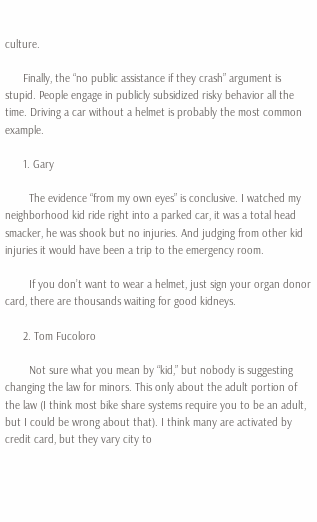culture.

      Finally, the “no public assistance if they crash” argument is stupid. People engage in publicly subsidized risky behavior all the time. Driving a car without a helmet is probably the most common example.

      1. Gary

        The evidence “from my own eyes” is conclusive. I watched my neighborhood kid ride right into a parked car, it was a total head smacker, he was shook but no injuries. And judging from other kid injuries it would have been a trip to the emergency room.

        If you don’t want to wear a helmet, just sign your organ donor card, there are thousands waiting for good kidneys.

      2. Tom Fucoloro

        Not sure what you mean by “kid,” but nobody is suggesting changing the law for minors. This only about the adult portion of the law (I think most bike share systems require you to be an adult, but I could be wrong about that). I think many are activated by credit card, but they vary city to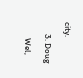city.

      3. Doug

        Wel,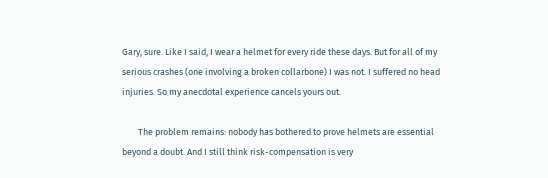Gary, sure. Like I said, I wear a helmet for every ride these days. But for all of my serious crashes (one involving a broken collarbone) I was not. I suffered no head injuries. So my anecdotal experience cancels yours out.

        The problem remains: nobody has bothered to prove helmets are essential beyond a doubt. And I still think risk-compensation is very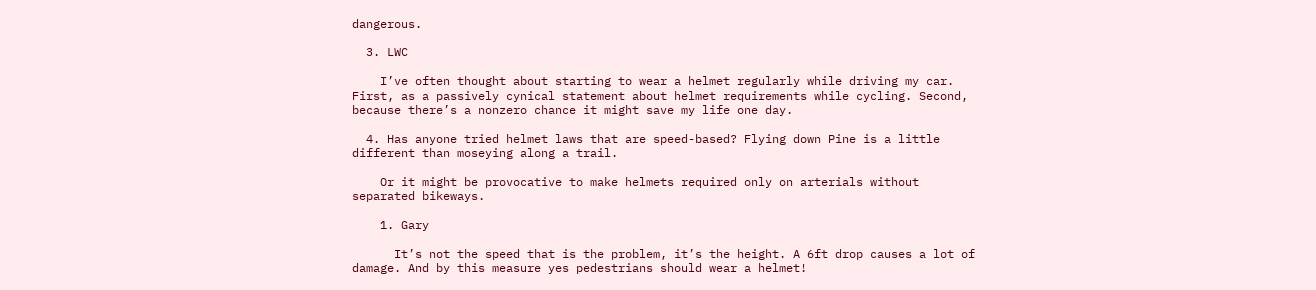dangerous.

  3. LWC

    I’ve often thought about starting to wear a helmet regularly while driving my car. First, as a passively cynical statement about helmet requirements while cycling. Second, because there’s a nonzero chance it might save my life one day.

  4. Has anyone tried helmet laws that are speed-based? Flying down Pine is a little different than moseying along a trail.

    Or it might be provocative to make helmets required only on arterials without separated bikeways.

    1. Gary

      It’s not the speed that is the problem, it’s the height. A 6ft drop causes a lot of damage. And by this measure yes pedestrians should wear a helmet!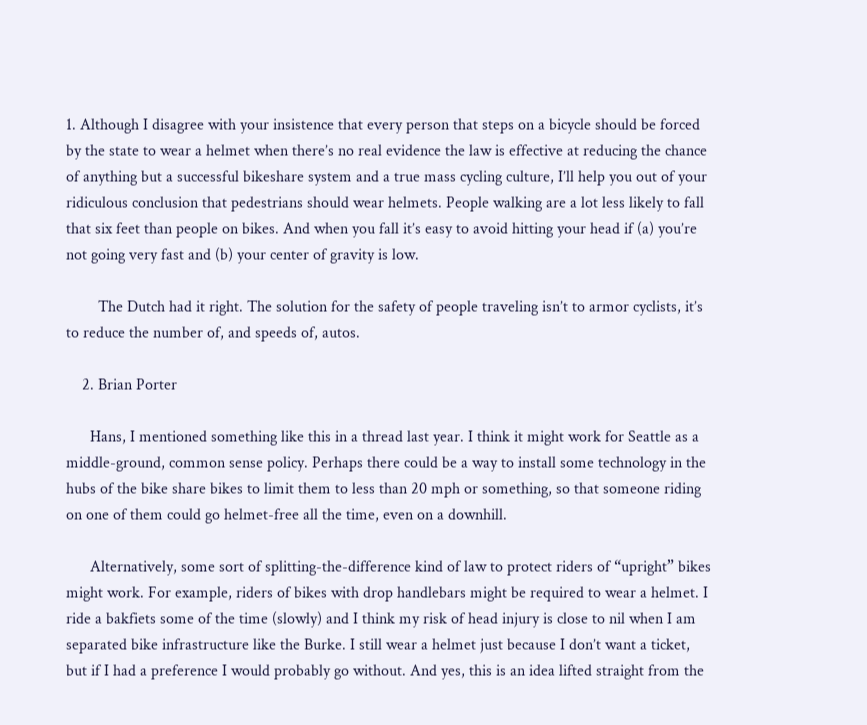1. Although I disagree with your insistence that every person that steps on a bicycle should be forced by the state to wear a helmet when there’s no real evidence the law is effective at reducing the chance of anything but a successful bikeshare system and a true mass cycling culture, I’ll help you out of your ridiculous conclusion that pedestrians should wear helmets. People walking are a lot less likely to fall that six feet than people on bikes. And when you fall it’s easy to avoid hitting your head if (a) you’re not going very fast and (b) your center of gravity is low.

        The Dutch had it right. The solution for the safety of people traveling isn’t to armor cyclists, it’s to reduce the number of, and speeds of, autos.

    2. Brian Porter

      Hans, I mentioned something like this in a thread last year. I think it might work for Seattle as a middle-ground, common sense policy. Perhaps there could be a way to install some technology in the hubs of the bike share bikes to limit them to less than 20 mph or something, so that someone riding on one of them could go helmet-free all the time, even on a downhill.

      Alternatively, some sort of splitting-the-difference kind of law to protect riders of “upright” bikes might work. For example, riders of bikes with drop handlebars might be required to wear a helmet. I ride a bakfiets some of the time (slowly) and I think my risk of head injury is close to nil when I am separated bike infrastructure like the Burke. I still wear a helmet just because I don’t want a ticket, but if I had a preference I would probably go without. And yes, this is an idea lifted straight from the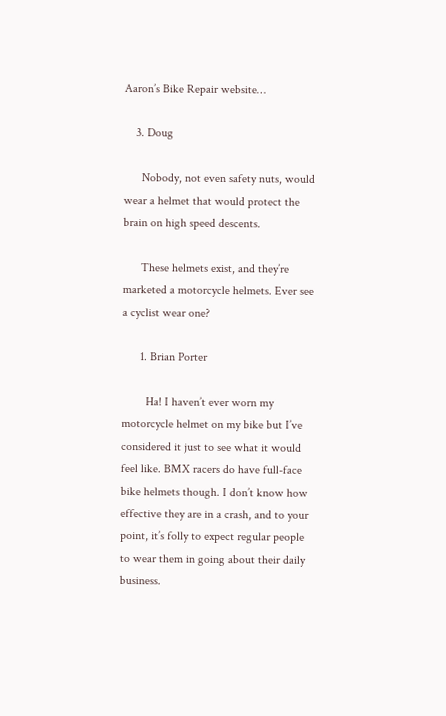Aaron’s Bike Repair website…

    3. Doug

      Nobody, not even safety nuts, would wear a helmet that would protect the brain on high speed descents.

      These helmets exist, and they’re marketed a motorcycle helmets. Ever see a cyclist wear one?

      1. Brian Porter

        Ha! I haven’t ever worn my motorcycle helmet on my bike but I’ve considered it just to see what it would feel like. BMX racers do have full-face bike helmets though. I don’t know how effective they are in a crash, and to your point, it’s folly to expect regular people to wear them in going about their daily business.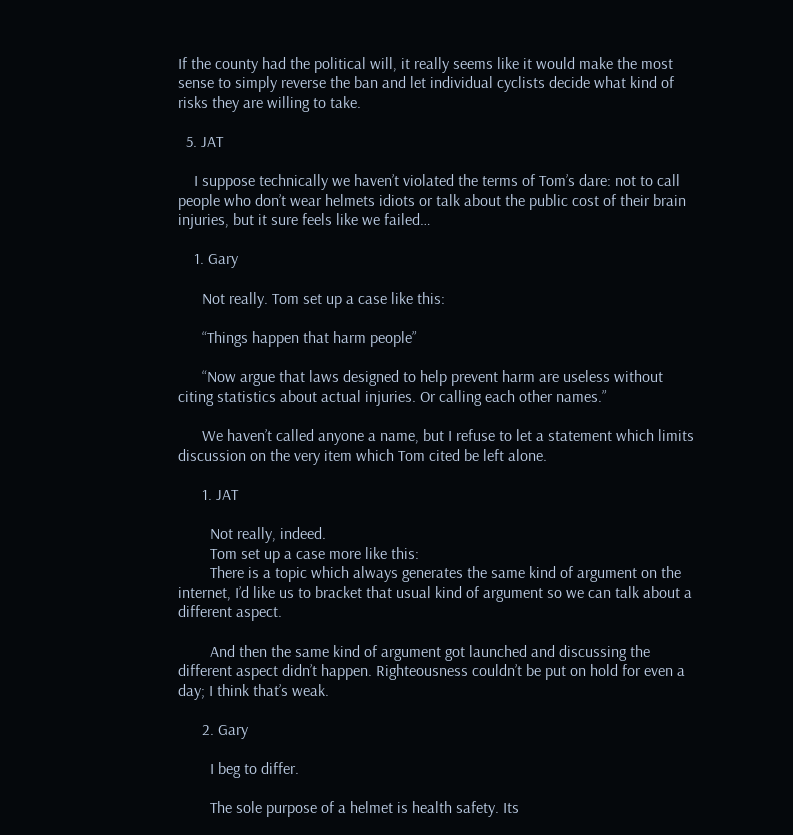If the county had the political will, it really seems like it would make the most sense to simply reverse the ban and let individual cyclists decide what kind of risks they are willing to take.

  5. JAT

    I suppose technically we haven’t violated the terms of Tom’s dare: not to call people who don’t wear helmets idiots or talk about the public cost of their brain injuries, but it sure feels like we failed…

    1. Gary

      Not really. Tom set up a case like this:

      “Things happen that harm people”

      “Now argue that laws designed to help prevent harm are useless without citing statistics about actual injuries. Or calling each other names.”

      We haven’t called anyone a name, but I refuse to let a statement which limits discussion on the very item which Tom cited be left alone.

      1. JAT

        Not really, indeed.
        Tom set up a case more like this:
        There is a topic which always generates the same kind of argument on the internet, I’d like us to bracket that usual kind of argument so we can talk about a different aspect.

        And then the same kind of argument got launched and discussing the different aspect didn’t happen. Righteousness couldn’t be put on hold for even a day; I think that’s weak.

      2. Gary

        I beg to differ.

        The sole purpose of a helmet is health safety. Its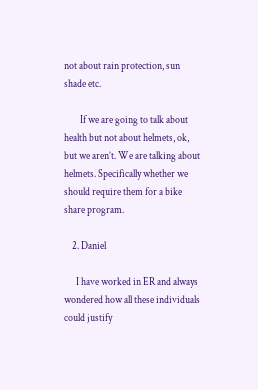not about rain protection, sun shade etc.

        If we are going to talk about health but not about helmets, ok, but we aren’t. We are talking about helmets. Specifically whether we should require them for a bike share program.

    2. Daniel

      I have worked in ER and always wondered how all these individuals could justify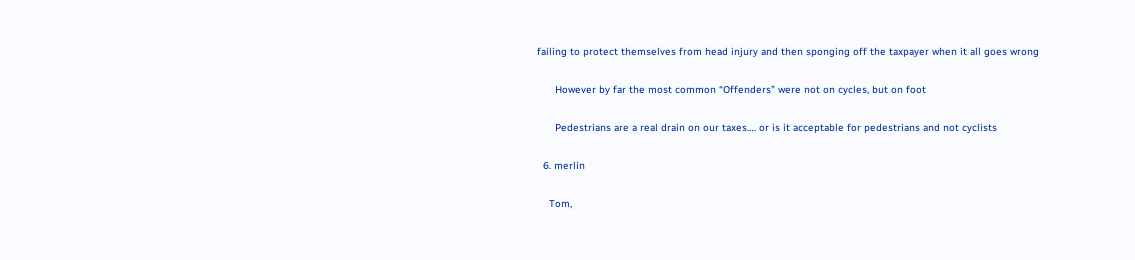failing to protect themselves from head injury and then sponging off the taxpayer when it all goes wrong

      However by far the most common “Offenders” were not on cycles, but on foot

      Pedestrians are a real drain on our taxes…. or is it acceptable for pedestrians and not cyclists

  6. merlin

    Tom,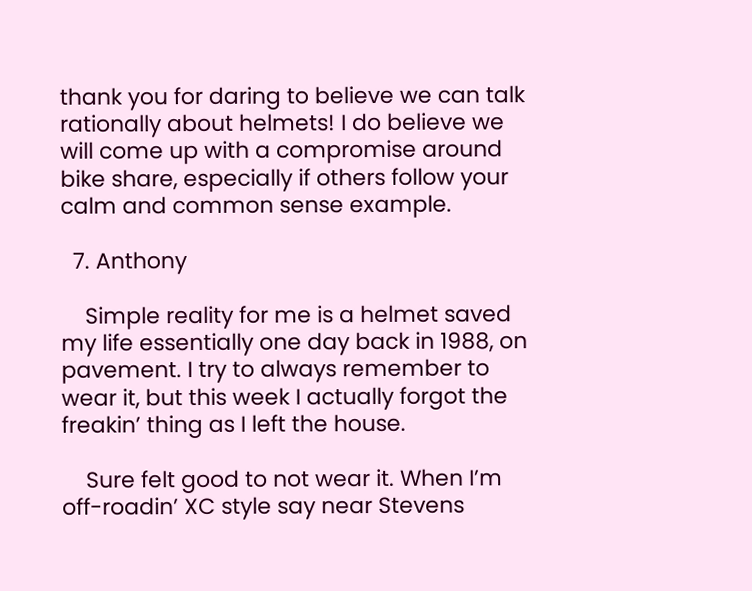thank you for daring to believe we can talk rationally about helmets! I do believe we will come up with a compromise around bike share, especially if others follow your calm and common sense example.

  7. Anthony

    Simple reality for me is a helmet saved my life essentially one day back in 1988, on pavement. I try to always remember to wear it, but this week I actually forgot the freakin’ thing as I left the house.

    Sure felt good to not wear it. When I’m off-roadin’ XC style say near Stevens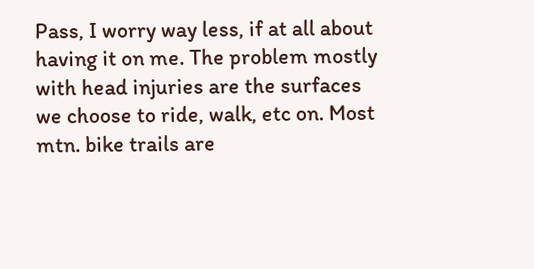Pass, I worry way less, if at all about having it on me. The problem mostly with head injuries are the surfaces we choose to ride, walk, etc on. Most mtn. bike trails are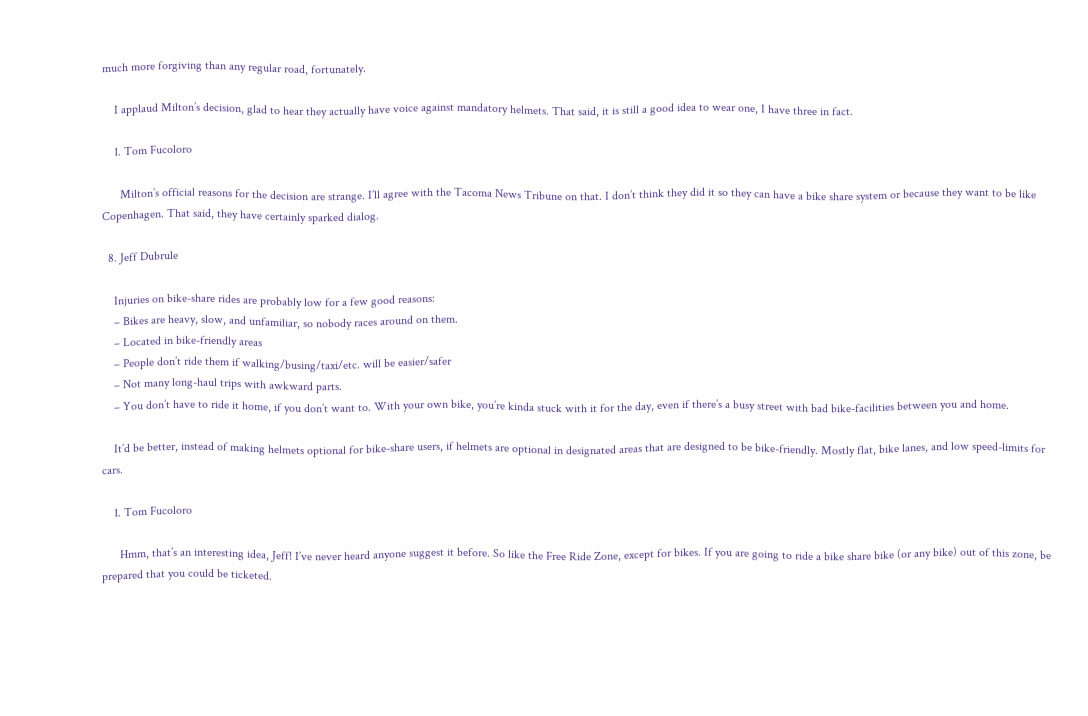much more forgiving than any regular road, fortunately.

    I applaud Milton’s decision, glad to hear they actually have voice against mandatory helmets. That said, it is still a good idea to wear one, I have three in fact.

    1. Tom Fucoloro

      Milton’s official reasons for the decision are strange. I’ll agree with the Tacoma News Tribune on that. I don’t think they did it so they can have a bike share system or because they want to be like Copenhagen. That said, they have certainly sparked dialog.

  8. Jeff Dubrule

    Injuries on bike-share rides are probably low for a few good reasons:
    – Bikes are heavy, slow, and unfamiliar, so nobody races around on them.
    – Located in bike-friendly areas
    – People don’t ride them if walking/busing/taxi/etc. will be easier/safer
    – Not many long-haul trips with awkward parts.
    – You don’t have to ride it home, if you don’t want to. With your own bike, you’re kinda stuck with it for the day, even if there’s a busy street with bad bike-facilities between you and home.

    It’d be better, instead of making helmets optional for bike-share users, if helmets are optional in designated areas that are designed to be bike-friendly. Mostly flat, bike lanes, and low speed-limits for cars.

    1. Tom Fucoloro

      Hmm, that’s an interesting idea, Jeff! I’ve never heard anyone suggest it before. So like the Free Ride Zone, except for bikes. If you are going to ride a bike share bike (or any bike) out of this zone, be prepared that you could be ticketed.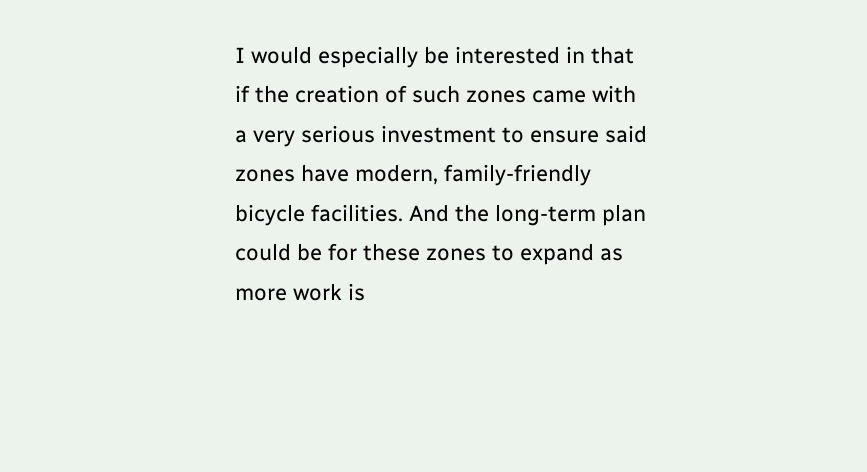I would especially be interested in that if the creation of such zones came with a very serious investment to ensure said zones have modern, family-friendly bicycle facilities. And the long-term plan could be for these zones to expand as more work is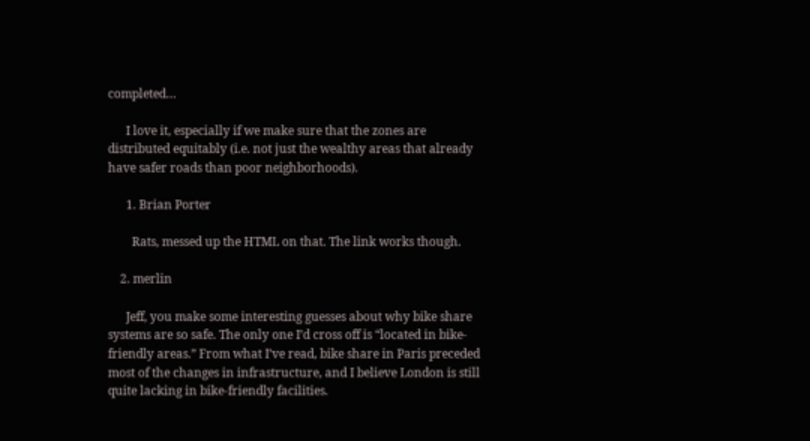completed…

      I love it, especially if we make sure that the zones are distributed equitably (i.e. not just the wealthy areas that already have safer roads than poor neighborhoods).

      1. Brian Porter

        Rats, messed up the HTML on that. The link works though.

    2. merlin

      Jeff, you make some interesting guesses about why bike share systems are so safe. The only one I’d cross off is “located in bike-friendly areas.” From what I’ve read, bike share in Paris preceded most of the changes in infrastructure, and I believe London is still quite lacking in bike-friendly facilities.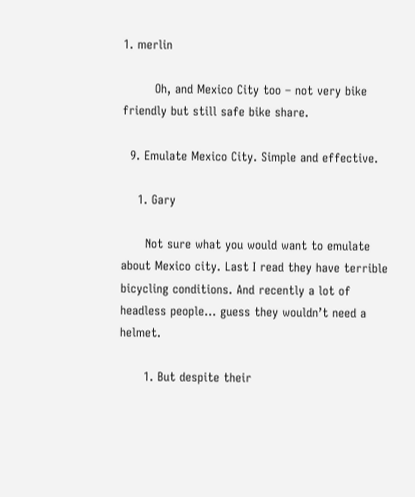1. merlin

        Oh, and Mexico City too – not very bike friendly but still safe bike share.

  9. Emulate Mexico City. Simple and effective.

    1. Gary

      Not sure what you would want to emulate about Mexico city. Last I read they have terrible bicycling conditions. And recently a lot of headless people… guess they wouldn’t need a helmet.

      1. But despite their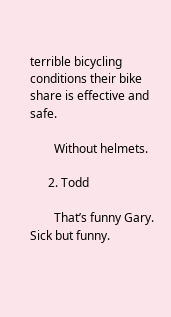terrible bicycling conditions their bike share is effective and safe.

        Without helmets.

      2. Todd

        That’s funny Gary. Sick but funny.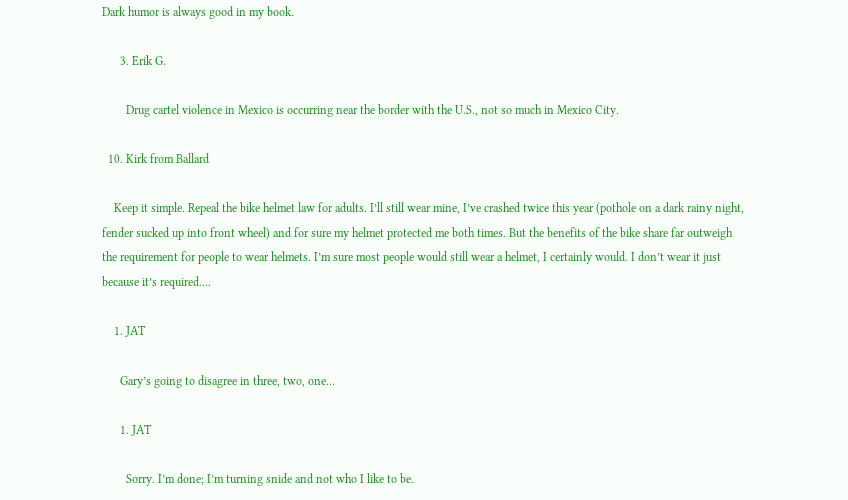Dark humor is always good in my book.

      3. Erik G.

        Drug cartel violence in Mexico is occurring near the border with the U.S., not so much in Mexico City.

  10. Kirk from Ballard

    Keep it simple. Repeal the bike helmet law for adults. I’ll still wear mine, I’ve crashed twice this year (pothole on a dark rainy night, fender sucked up into front wheel) and for sure my helmet protected me both times. But the benefits of the bike share far outweigh the requirement for people to wear helmets. I’m sure most people would still wear a helmet, I certainly would. I don’t wear it just because it’s required….

    1. JAT

      Gary’s going to disagree in three, two, one…

      1. JAT

        Sorry. I’m done; I’m turning snide and not who I like to be.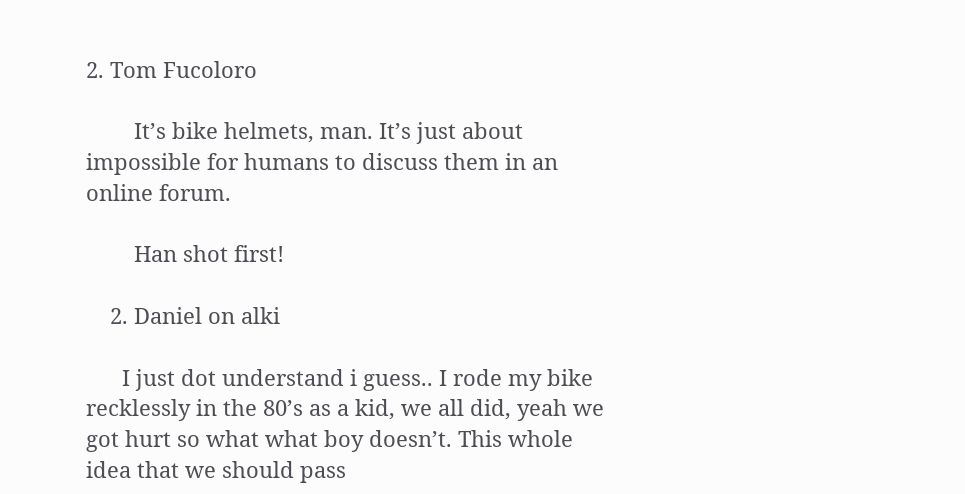2. Tom Fucoloro

        It’s bike helmets, man. It’s just about impossible for humans to discuss them in an online forum.

        Han shot first!

    2. Daniel on alki

      I just dot understand i guess.. I rode my bike recklessly in the 80’s as a kid, we all did, yeah we got hurt so what what boy doesn’t. This whole idea that we should pass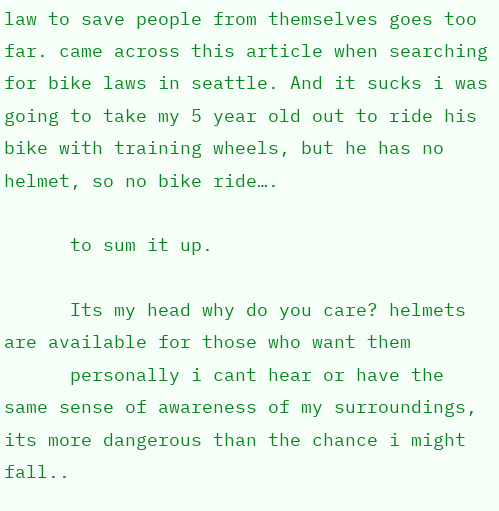law to save people from themselves goes too far. came across this article when searching for bike laws in seattle. And it sucks i was going to take my 5 year old out to ride his bike with training wheels, but he has no helmet, so no bike ride….

      to sum it up.

      Its my head why do you care? helmets are available for those who want them
      personally i cant hear or have the same sense of awareness of my surroundings, its more dangerous than the chance i might fall..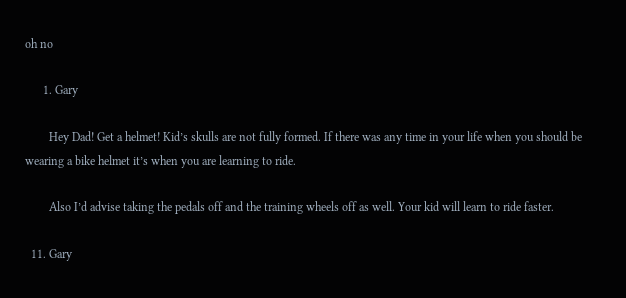oh no

      1. Gary

        Hey Dad! Get a helmet! Kid’s skulls are not fully formed. If there was any time in your life when you should be wearing a bike helmet it’s when you are learning to ride.

        Also I’d advise taking the pedals off and the training wheels off as well. Your kid will learn to ride faster.

  11. Gary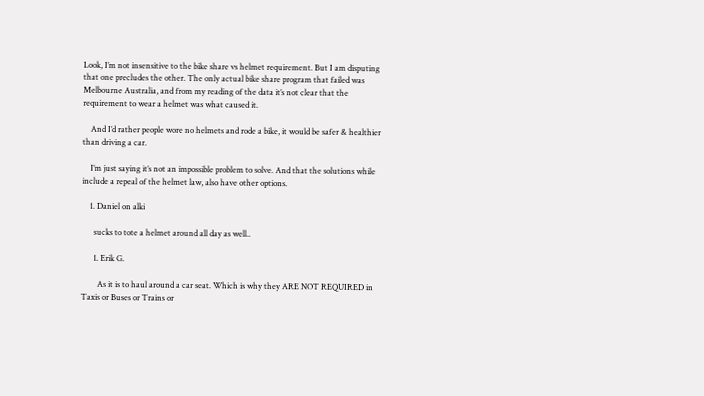Look, I’m not insensitive to the bike share vs helmet requirement. But I am disputing that one precludes the other. The only actual bike share program that failed was Melbourne Australia, and from my reading of the data it’s not clear that the requirement to wear a helmet was what caused it.

    And I’d rather people wore no helmets and rode a bike, it would be safer & healthier than driving a car.

    I’m just saying it’s not an impossible problem to solve. And that the solutions while include a repeal of the helmet law, also have other options.

    1. Daniel on alki

      sucks to tote a helmet around all day as well..

      1. Erik G.

        As it is to haul around a car seat. Which is why they ARE NOT REQUIRED in Taxis or Buses or Trains or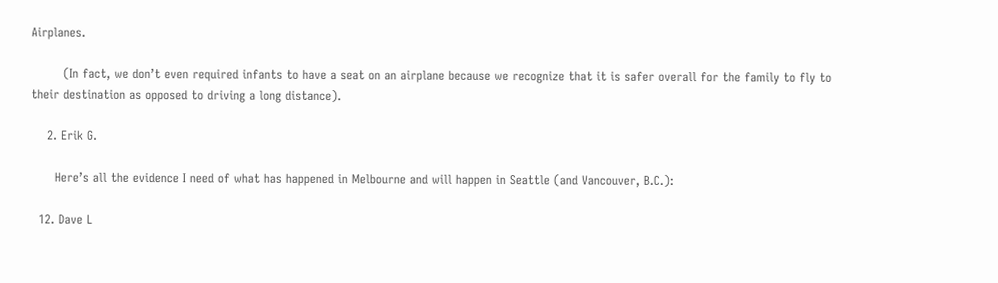Airplanes.

        (In fact, we don’t even required infants to have a seat on an airplane because we recognize that it is safer overall for the family to fly to their destination as opposed to driving a long distance).

    2. Erik G.

      Here’s all the evidence I need of what has happened in Melbourne and will happen in Seattle (and Vancouver, B.C.):

  12. Dave L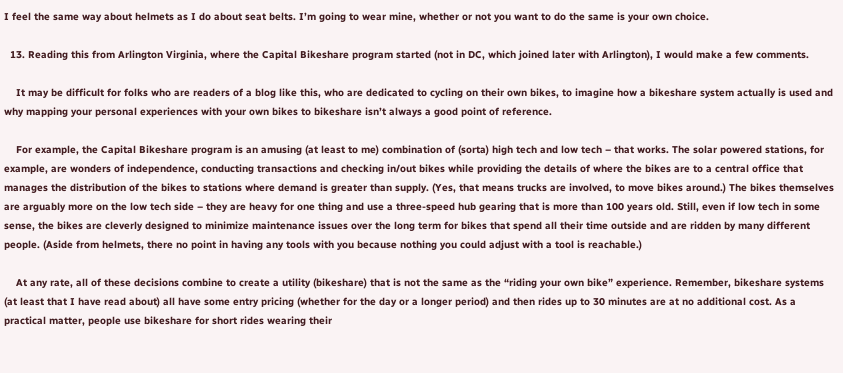I feel the same way about helmets as I do about seat belts. I’m going to wear mine, whether or not you want to do the same is your own choice.

  13. Reading this from Arlington Virginia, where the Capital Bikeshare program started (not in DC, which joined later with Arlington), I would make a few comments.

    It may be difficult for folks who are readers of a blog like this, who are dedicated to cycling on their own bikes, to imagine how a bikeshare system actually is used and why mapping your personal experiences with your own bikes to bikeshare isn’t always a good point of reference.

    For example, the Capital Bikeshare program is an amusing (at least to me) combination of (sorta) high tech and low tech – that works. The solar powered stations, for example, are wonders of independence, conducting transactions and checking in/out bikes while providing the details of where the bikes are to a central office that manages the distribution of the bikes to stations where demand is greater than supply. (Yes, that means trucks are involved, to move bikes around.) The bikes themselves are arguably more on the low tech side – they are heavy for one thing and use a three-speed hub gearing that is more than 100 years old. Still, even if low tech in some sense, the bikes are cleverly designed to minimize maintenance issues over the long term for bikes that spend all their time outside and are ridden by many different people. (Aside from helmets, there no point in having any tools with you because nothing you could adjust with a tool is reachable.)

    At any rate, all of these decisions combine to create a utility (bikeshare) that is not the same as the “riding your own bike” experience. Remember, bikeshare systems (at least that I have read about) all have some entry pricing (whether for the day or a longer period) and then rides up to 30 minutes are at no additional cost. As a practical matter, people use bikeshare for short rides wearing their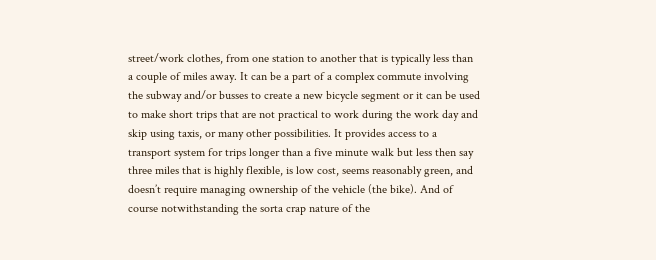street/work clothes, from one station to another that is typically less than a couple of miles away. It can be a part of a complex commute involving the subway and/or busses to create a new bicycle segment or it can be used to make short trips that are not practical to work during the work day and skip using taxis, or many other possibilities. It provides access to a transport system for trips longer than a five minute walk but less then say three miles that is highly flexible, is low cost, seems reasonably green, and doesn’t require managing ownership of the vehicle (the bike). And of course notwithstanding the sorta crap nature of the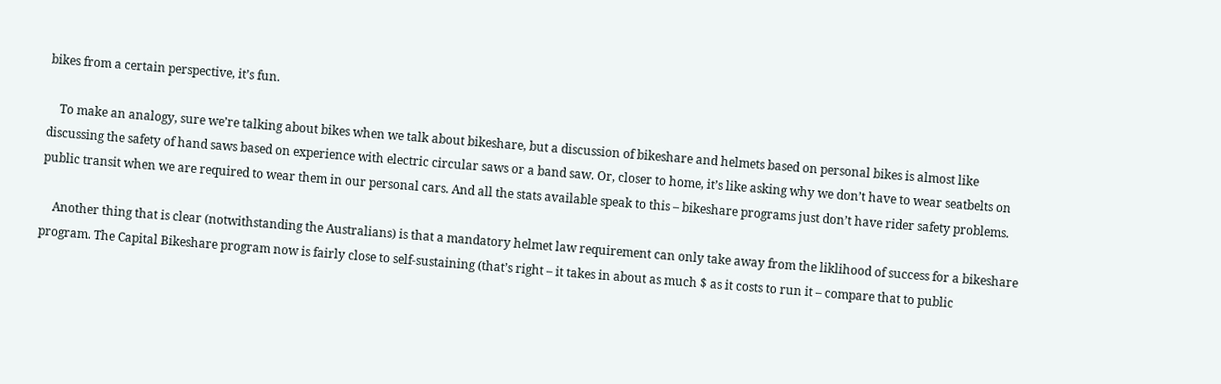bikes from a certain perspective, it’s fun.

    To make an analogy, sure we’re talking about bikes when we talk about bikeshare, but a discussion of bikeshare and helmets based on personal bikes is almost like discussing the safety of hand saws based on experience with electric circular saws or a band saw. Or, closer to home, it’s like asking why we don’t have to wear seatbelts on public transit when we are required to wear them in our personal cars. And all the stats available speak to this – bikeshare programs just don’t have rider safety problems.

    Another thing that is clear (notwithstanding the Australians) is that a mandatory helmet law requirement can only take away from the liklihood of success for a bikeshare program. The Capital Bikeshare program now is fairly close to self-sustaining (that’s right – it takes in about as much $ as it costs to run it – compare that to public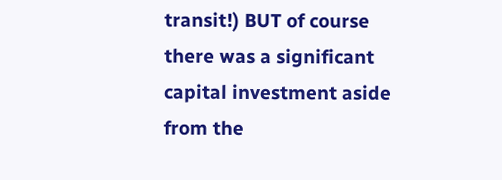transit!) BUT of course there was a significant capital investment aside from the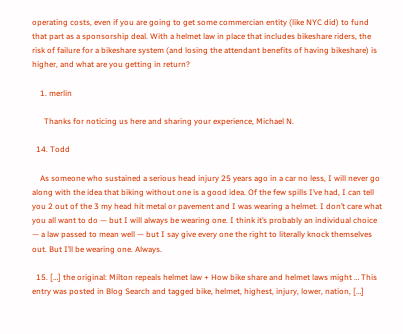operating costs, even if you are going to get some commercian entity (like NYC did) to fund that part as a sponsorship deal. With a helmet law in place that includes bikeshare riders, the risk of failure for a bikeshare system (and losing the attendant benefits of having bikeshare) is higher, and what are you getting in return?

    1. merlin

      Thanks for noticing us here and sharing your experience, Michael N.

  14. Todd

    As someone who sustained a serious head injury 25 years ago in a car no less, I will never go along with the idea that biking without one is a good idea. Of the few spills I’ve had, I can tell you 2 out of the 3 my head hit metal or pavement and I was wearing a helmet. I don’t care what you all want to do — but I will always be wearing one. I think it’s probably an individual choice — a law passed to mean well — but I say give every one the right to literally knock themselves out. But I’ll be wearing one. Always.

  15. […] the original: Milton repeals helmet law + How bike share and helmet laws might … This entry was posted in Blog Search and tagged bike, helmet, highest, injury, lower, nation, […]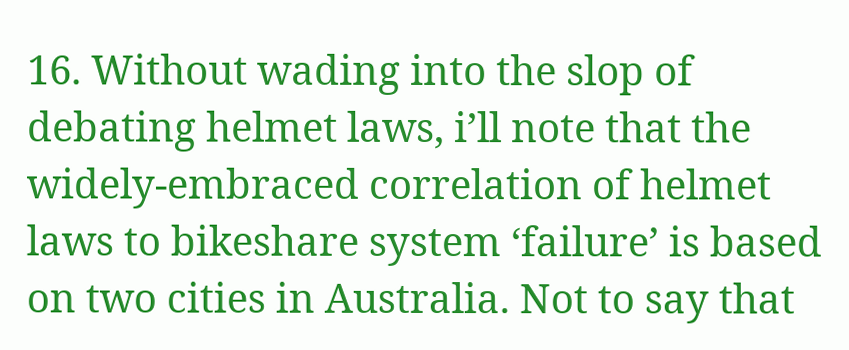16. Without wading into the slop of debating helmet laws, i’ll note that the widely-embraced correlation of helmet laws to bikeshare system ‘failure’ is based on two cities in Australia. Not to say that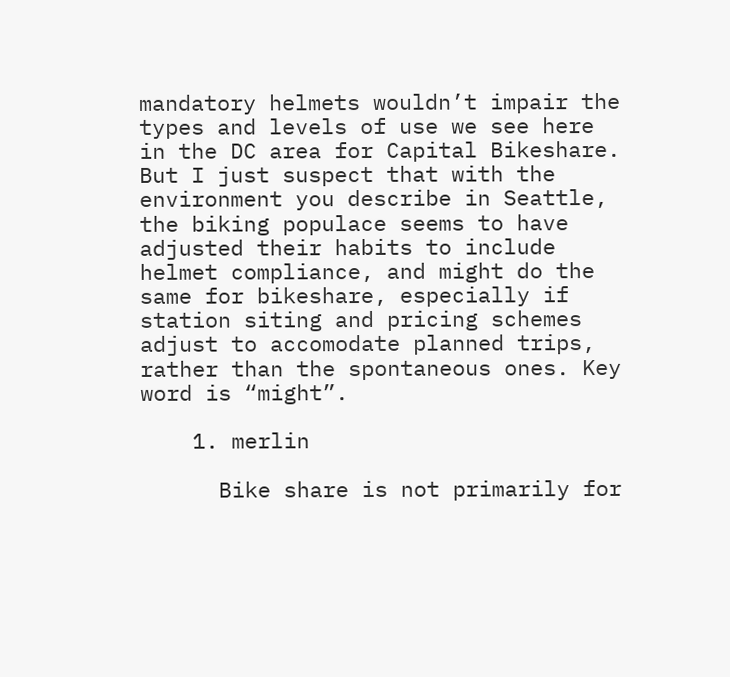mandatory helmets wouldn’t impair the types and levels of use we see here in the DC area for Capital Bikeshare. But I just suspect that with the environment you describe in Seattle, the biking populace seems to have adjusted their habits to include helmet compliance, and might do the same for bikeshare, especially if station siting and pricing schemes adjust to accomodate planned trips, rather than the spontaneous ones. Key word is “might”.

    1. merlin

      Bike share is not primarily for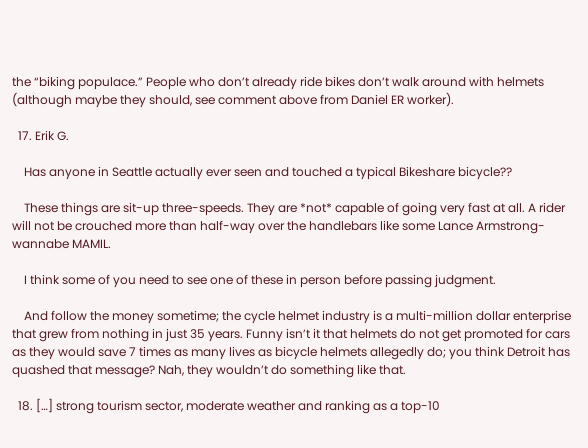the “biking populace.” People who don’t already ride bikes don’t walk around with helmets (although maybe they should, see comment above from Daniel ER worker).

  17. Erik G.

    Has anyone in Seattle actually ever seen and touched a typical Bikeshare bicycle??

    These things are sit-up three-speeds. They are *not* capable of going very fast at all. A rider will not be crouched more than half-way over the handlebars like some Lance Armstrong-wannabe MAMIL.

    I think some of you need to see one of these in person before passing judgment.

    And follow the money sometime; the cycle helmet industry is a multi-million dollar enterprise that grew from nothing in just 35 years. Funny isn’t it that helmets do not get promoted for cars as they would save 7 times as many lives as bicycle helmets allegedly do; you think Detroit has quashed that message? Nah, they wouldn’t do something like that.

  18. […] strong tourism sector, moderate weather and ranking as a top-10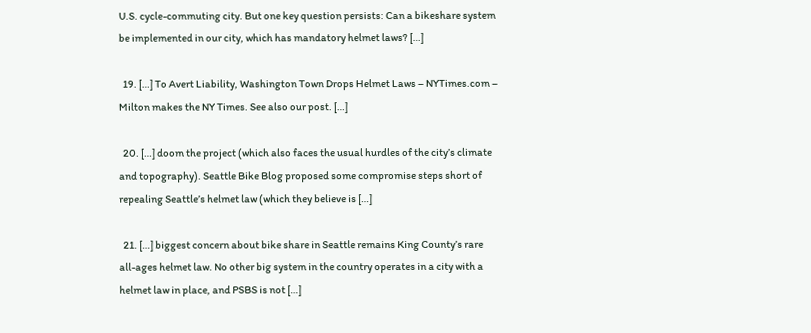U.S. cycle-commuting city. But one key question persists: Can a bikeshare system be implemented in our city, which has mandatory helmet laws? […]

  19. […] To Avert Liability, Washington Town Drops Helmet Laws – NYTimes.com – Milton makes the NY Times. See also our post. […]

  20. […] doom the project (which also faces the usual hurdles of the city’s climate and topography). Seattle Bike Blog proposed some compromise steps short of repealing Seattle’s helmet law (which they believe is […]

  21. […] biggest concern about bike share in Seattle remains King County’s rare all-ages helmet law. No other big system in the country operates in a city with a helmet law in place, and PSBS is not […]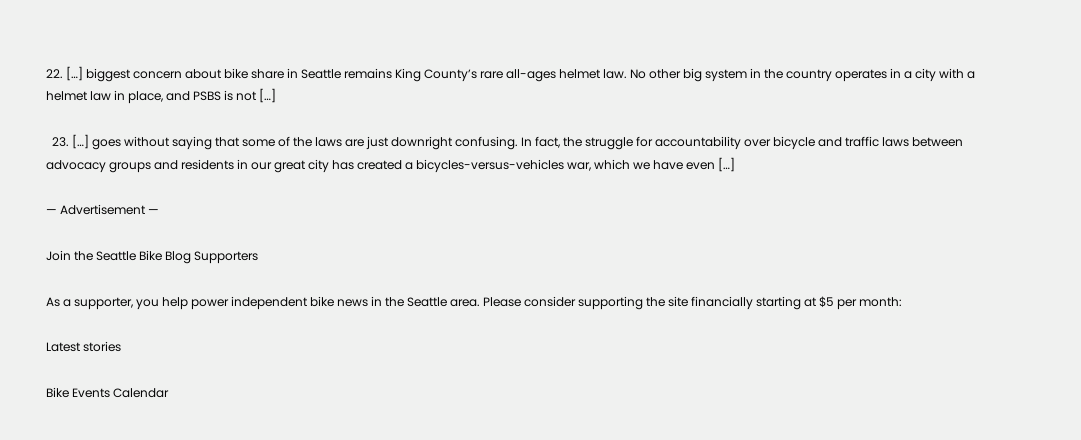22. […] biggest concern about bike share in Seattle remains King County’s rare all-ages helmet law. No other big system in the country operates in a city with a helmet law in place, and PSBS is not […]

  23. […] goes without saying that some of the laws are just downright confusing. In fact, the struggle for accountability over bicycle and traffic laws between advocacy groups and residents in our great city has created a bicycles-versus-vehicles war, which we have even […]

— Advertisement —

Join the Seattle Bike Blog Supporters

As a supporter, you help power independent bike news in the Seattle area. Please consider supporting the site financially starting at $5 per month:

Latest stories

Bike Events Calendar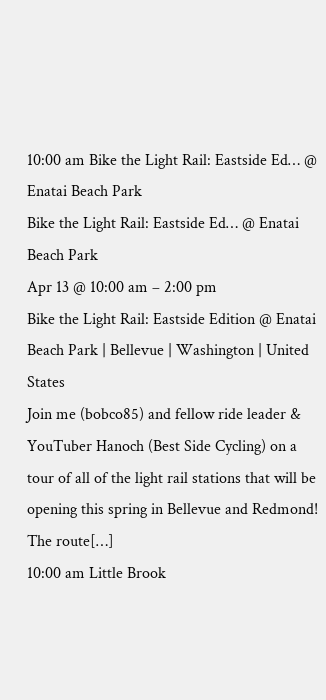10:00 am Bike the Light Rail: Eastside Ed… @ Enatai Beach Park
Bike the Light Rail: Eastside Ed… @ Enatai Beach Park
Apr 13 @ 10:00 am – 2:00 pm
Bike the Light Rail: Eastside Edition @ Enatai Beach Park | Bellevue | Washington | United States
Join me (bobco85) and fellow ride leader & YouTuber Hanoch (Best Side Cycling) on a tour of all of the light rail stations that will be opening this spring in Bellevue and Redmond! The route[…]
10:00 am Little Brook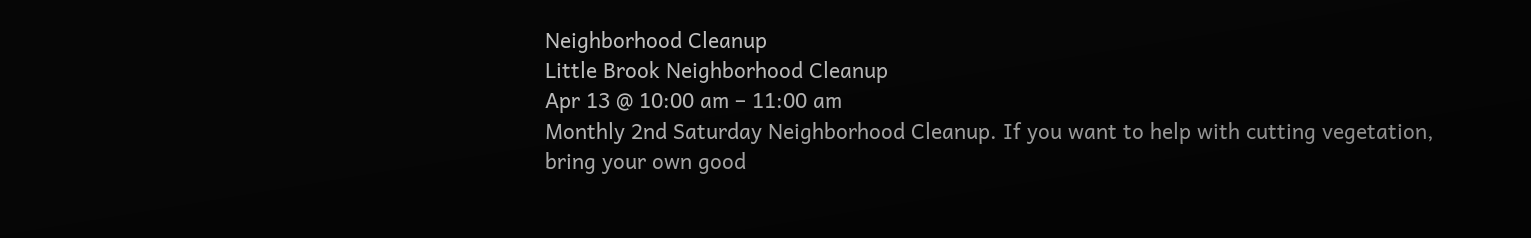Neighborhood Cleanup
Little Brook Neighborhood Cleanup
Apr 13 @ 10:00 am – 11:00 am
Monthly 2nd Saturday Neighborhood Cleanup. If you want to help with cutting vegetation, bring your own good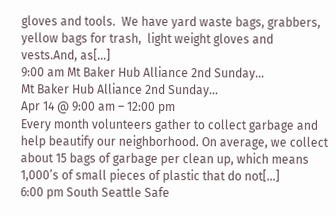gloves and tools.  We have yard waste bags, grabbers, yellow bags for trash,  light weight gloves and vests.And, as[…]
9:00 am Mt Baker Hub Alliance 2nd Sunday…
Mt Baker Hub Alliance 2nd Sunday…
Apr 14 @ 9:00 am – 12:00 pm
Every month volunteers gather to collect garbage and help beautify our neighborhood. On average, we collect about 15 bags of garbage per clean up, which means 1,000’s of small pieces of plastic that do not[…]
6:00 pm South Seattle Safe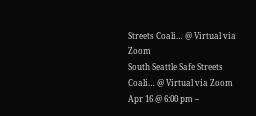Streets Coali… @ Virtual via Zoom
South Seattle Safe Streets Coali… @ Virtual via Zoom
Apr 16 @ 6:00 pm –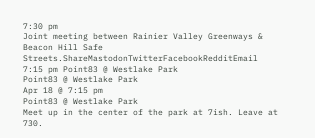7:30 pm
Joint meeting between Rainier Valley Greenways & Beacon Hill Safe Streets.ShareMastodonTwitterFacebookRedditEmail
7:15 pm Point83 @ Westlake Park
Point83 @ Westlake Park
Apr 18 @ 7:15 pm
Point83 @ Westlake Park
Meet up in the center of the park at 7ish. Leave at 730.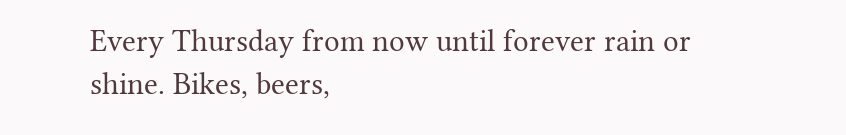Every Thursday from now until forever rain or shine. Bikes, beers,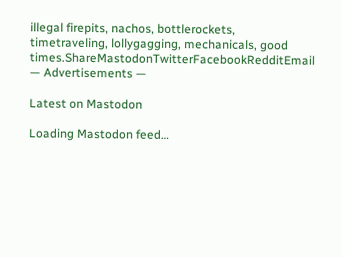illegal firepits, nachos, bottlerockets, timetraveling, lollygagging, mechanicals, good times.ShareMastodonTwitterFacebookRedditEmail
— Advertisements —

Latest on Mastodon

Loading Mastodon feed…